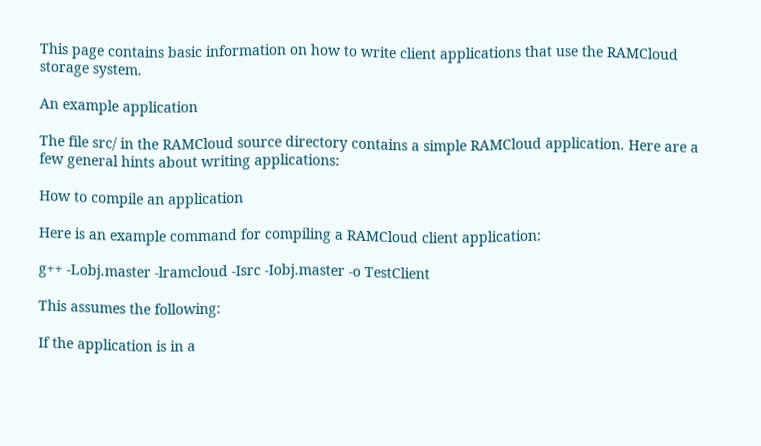This page contains basic information on how to write client applications that use the RAMCloud storage system.

An example application

The file src/ in the RAMCloud source directory contains a simple RAMCloud application. Here are a few general hints about writing applications:

How to compile an application

Here is an example command for compiling a RAMCloud client application:

g++ -Lobj.master -lramcloud -Isrc -Iobj.master -o TestClient

This assumes the following:

If the application is in a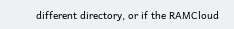different directory, or if the RAMCloud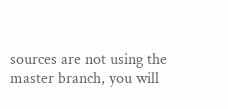sources are not using the master branch, you will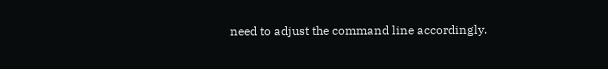need to adjust the command line accordingly.